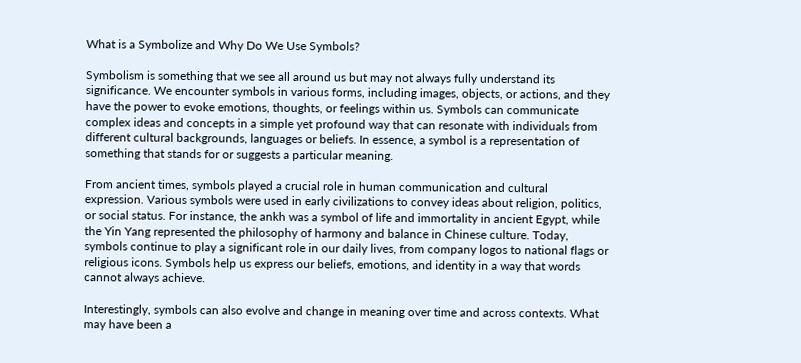What is a Symbolize and Why Do We Use Symbols?

Symbolism is something that we see all around us but may not always fully understand its significance. We encounter symbols in various forms, including images, objects, or actions, and they have the power to evoke emotions, thoughts, or feelings within us. Symbols can communicate complex ideas and concepts in a simple yet profound way that can resonate with individuals from different cultural backgrounds, languages or beliefs. In essence, a symbol is a representation of something that stands for or suggests a particular meaning.

From ancient times, symbols played a crucial role in human communication and cultural expression. Various symbols were used in early civilizations to convey ideas about religion, politics, or social status. For instance, the ankh was a symbol of life and immortality in ancient Egypt, while the Yin Yang represented the philosophy of harmony and balance in Chinese culture. Today, symbols continue to play a significant role in our daily lives, from company logos to national flags or religious icons. Symbols help us express our beliefs, emotions, and identity in a way that words cannot always achieve.

Interestingly, symbols can also evolve and change in meaning over time and across contexts. What may have been a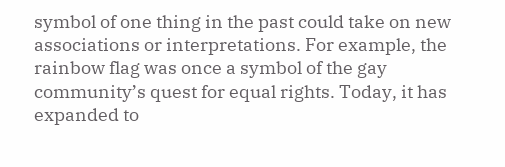symbol of one thing in the past could take on new associations or interpretations. For example, the rainbow flag was once a symbol of the gay community’s quest for equal rights. Today, it has expanded to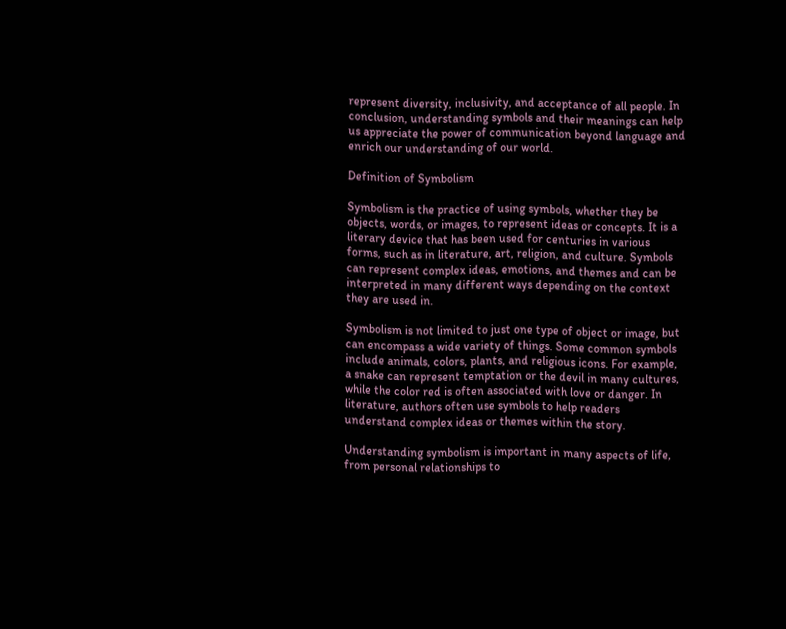represent diversity, inclusivity, and acceptance of all people. In conclusion, understanding symbols and their meanings can help us appreciate the power of communication beyond language and enrich our understanding of our world.

Definition of Symbolism

Symbolism is the practice of using symbols, whether they be objects, words, or images, to represent ideas or concepts. It is a literary device that has been used for centuries in various forms, such as in literature, art, religion, and culture. Symbols can represent complex ideas, emotions, and themes and can be interpreted in many different ways depending on the context they are used in.

Symbolism is not limited to just one type of object or image, but can encompass a wide variety of things. Some common symbols include animals, colors, plants, and religious icons. For example, a snake can represent temptation or the devil in many cultures, while the color red is often associated with love or danger. In literature, authors often use symbols to help readers understand complex ideas or themes within the story.

Understanding symbolism is important in many aspects of life, from personal relationships to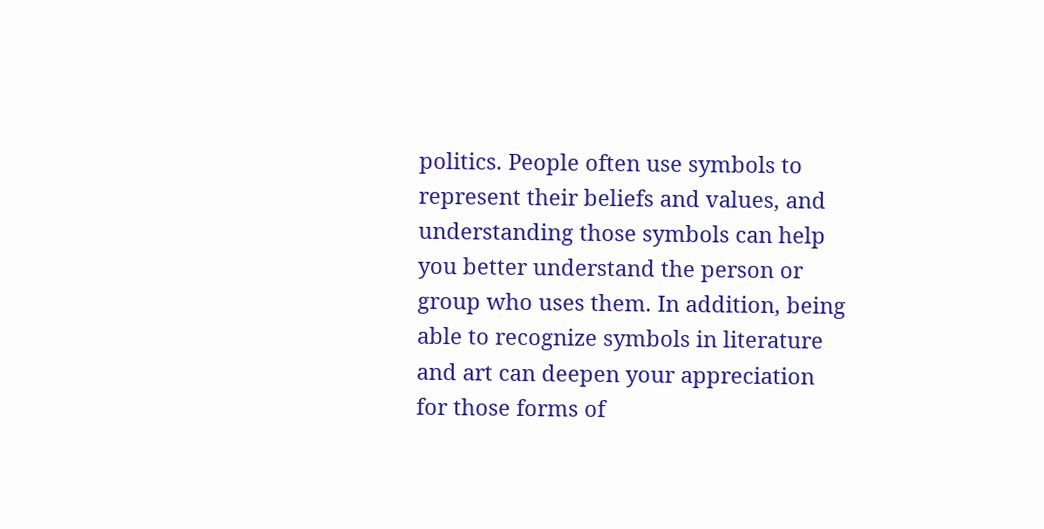politics. People often use symbols to represent their beliefs and values, and understanding those symbols can help you better understand the person or group who uses them. In addition, being able to recognize symbols in literature and art can deepen your appreciation for those forms of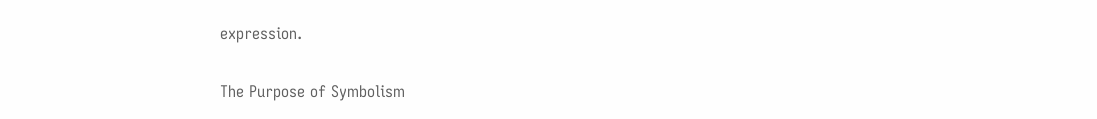expression.

The Purpose of Symbolism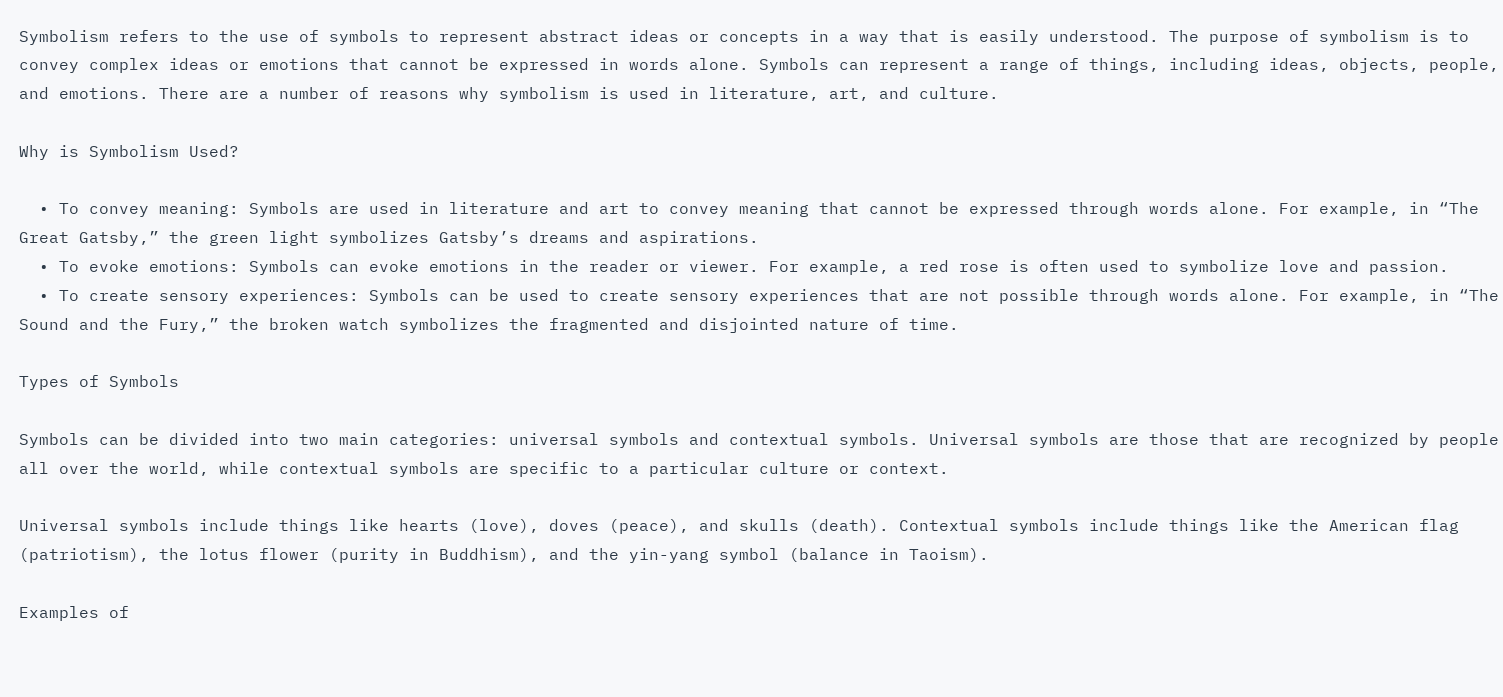Symbolism refers to the use of symbols to represent abstract ideas or concepts in a way that is easily understood. The purpose of symbolism is to convey complex ideas or emotions that cannot be expressed in words alone. Symbols can represent a range of things, including ideas, objects, people, and emotions. There are a number of reasons why symbolism is used in literature, art, and culture.

Why is Symbolism Used?

  • To convey meaning: Symbols are used in literature and art to convey meaning that cannot be expressed through words alone. For example, in “The Great Gatsby,” the green light symbolizes Gatsby’s dreams and aspirations.
  • To evoke emotions: Symbols can evoke emotions in the reader or viewer. For example, a red rose is often used to symbolize love and passion.
  • To create sensory experiences: Symbols can be used to create sensory experiences that are not possible through words alone. For example, in “The Sound and the Fury,” the broken watch symbolizes the fragmented and disjointed nature of time.

Types of Symbols

Symbols can be divided into two main categories: universal symbols and contextual symbols. Universal symbols are those that are recognized by people all over the world, while contextual symbols are specific to a particular culture or context.

Universal symbols include things like hearts (love), doves (peace), and skulls (death). Contextual symbols include things like the American flag (patriotism), the lotus flower (purity in Buddhism), and the yin-yang symbol (balance in Taoism).

Examples of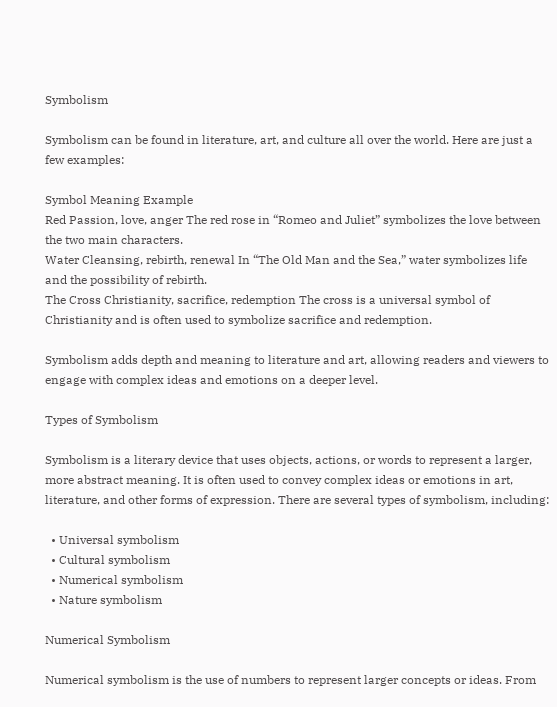Symbolism

Symbolism can be found in literature, art, and culture all over the world. Here are just a few examples:

Symbol Meaning Example
Red Passion, love, anger The red rose in “Romeo and Juliet” symbolizes the love between the two main characters.
Water Cleansing, rebirth, renewal In “The Old Man and the Sea,” water symbolizes life and the possibility of rebirth.
The Cross Christianity, sacrifice, redemption The cross is a universal symbol of Christianity and is often used to symbolize sacrifice and redemption.

Symbolism adds depth and meaning to literature and art, allowing readers and viewers to engage with complex ideas and emotions on a deeper level.

Types of Symbolism

Symbolism is a literary device that uses objects, actions, or words to represent a larger, more abstract meaning. It is often used to convey complex ideas or emotions in art, literature, and other forms of expression. There are several types of symbolism, including:

  • Universal symbolism
  • Cultural symbolism
  • Numerical symbolism
  • Nature symbolism

Numerical Symbolism

Numerical symbolism is the use of numbers to represent larger concepts or ideas. From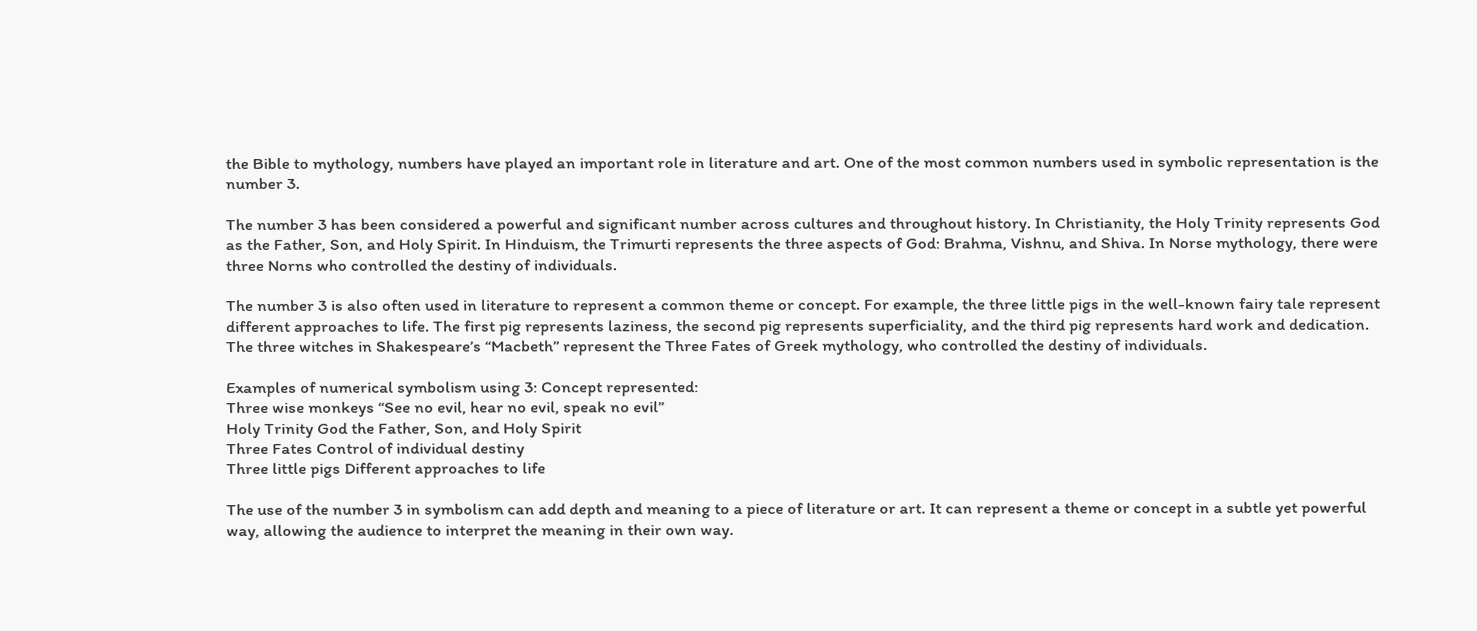the Bible to mythology, numbers have played an important role in literature and art. One of the most common numbers used in symbolic representation is the number 3.

The number 3 has been considered a powerful and significant number across cultures and throughout history. In Christianity, the Holy Trinity represents God as the Father, Son, and Holy Spirit. In Hinduism, the Trimurti represents the three aspects of God: Brahma, Vishnu, and Shiva. In Norse mythology, there were three Norns who controlled the destiny of individuals.

The number 3 is also often used in literature to represent a common theme or concept. For example, the three little pigs in the well-known fairy tale represent different approaches to life. The first pig represents laziness, the second pig represents superficiality, and the third pig represents hard work and dedication. The three witches in Shakespeare’s “Macbeth” represent the Three Fates of Greek mythology, who controlled the destiny of individuals.

Examples of numerical symbolism using 3: Concept represented:
Three wise monkeys “See no evil, hear no evil, speak no evil”
Holy Trinity God the Father, Son, and Holy Spirit
Three Fates Control of individual destiny
Three little pigs Different approaches to life

The use of the number 3 in symbolism can add depth and meaning to a piece of literature or art. It can represent a theme or concept in a subtle yet powerful way, allowing the audience to interpret the meaning in their own way.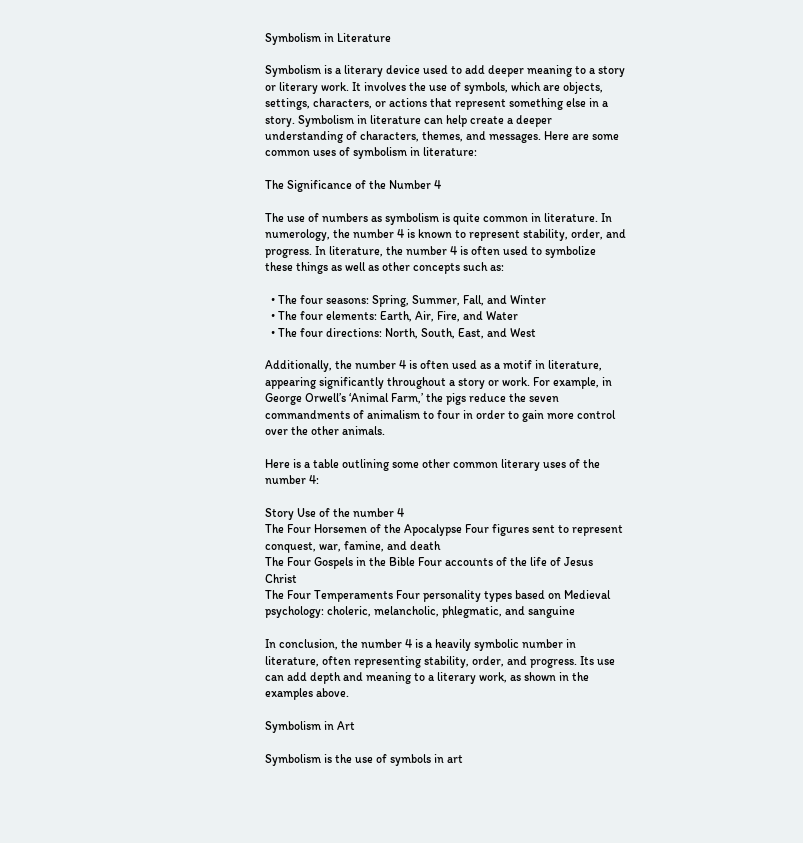Symbolism in Literature

Symbolism is a literary device used to add deeper meaning to a story or literary work. It involves the use of symbols, which are objects, settings, characters, or actions that represent something else in a story. Symbolism in literature can help create a deeper understanding of characters, themes, and messages. Here are some common uses of symbolism in literature:

The Significance of the Number 4

The use of numbers as symbolism is quite common in literature. In numerology, the number 4 is known to represent stability, order, and progress. In literature, the number 4 is often used to symbolize these things as well as other concepts such as:

  • The four seasons: Spring, Summer, Fall, and Winter
  • The four elements: Earth, Air, Fire, and Water
  • The four directions: North, South, East, and West

Additionally, the number 4 is often used as a motif in literature, appearing significantly throughout a story or work. For example, in George Orwell’s ‘Animal Farm,’ the pigs reduce the seven commandments of animalism to four in order to gain more control over the other animals.

Here is a table outlining some other common literary uses of the number 4:

Story Use of the number 4
The Four Horsemen of the Apocalypse Four figures sent to represent conquest, war, famine, and death
The Four Gospels in the Bible Four accounts of the life of Jesus Christ
The Four Temperaments Four personality types based on Medieval psychology: choleric, melancholic, phlegmatic, and sanguine

In conclusion, the number 4 is a heavily symbolic number in literature, often representing stability, order, and progress. Its use can add depth and meaning to a literary work, as shown in the examples above.

Symbolism in Art

Symbolism is the use of symbols in art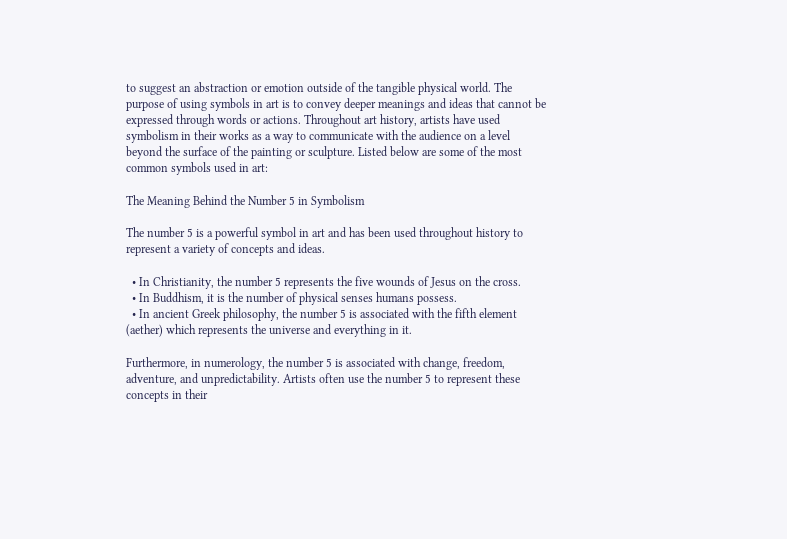to suggest an abstraction or emotion outside of the tangible physical world. The purpose of using symbols in art is to convey deeper meanings and ideas that cannot be expressed through words or actions. Throughout art history, artists have used symbolism in their works as a way to communicate with the audience on a level beyond the surface of the painting or sculpture. Listed below are some of the most common symbols used in art:

The Meaning Behind the Number 5 in Symbolism

The number 5 is a powerful symbol in art and has been used throughout history to represent a variety of concepts and ideas.

  • In Christianity, the number 5 represents the five wounds of Jesus on the cross.
  • In Buddhism, it is the number of physical senses humans possess.
  • In ancient Greek philosophy, the number 5 is associated with the fifth element (aether) which represents the universe and everything in it.

Furthermore, in numerology, the number 5 is associated with change, freedom, adventure, and unpredictability. Artists often use the number 5 to represent these concepts in their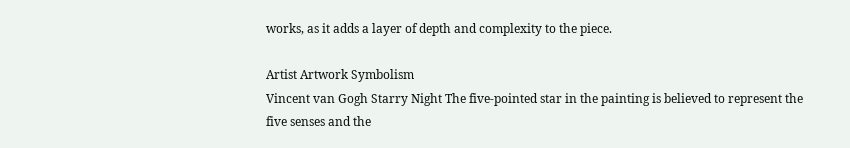works, as it adds a layer of depth and complexity to the piece.

Artist Artwork Symbolism
Vincent van Gogh Starry Night The five-pointed star in the painting is believed to represent the five senses and the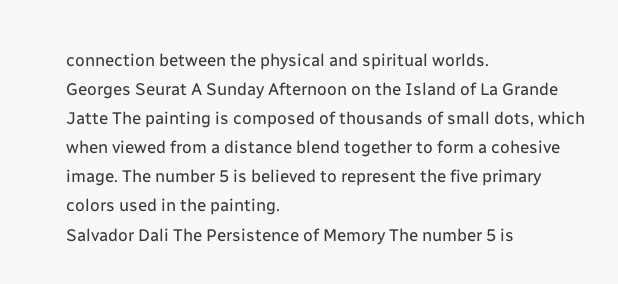connection between the physical and spiritual worlds.
Georges Seurat A Sunday Afternoon on the Island of La Grande Jatte The painting is composed of thousands of small dots, which when viewed from a distance blend together to form a cohesive image. The number 5 is believed to represent the five primary colors used in the painting.
Salvador Dali The Persistence of Memory The number 5 is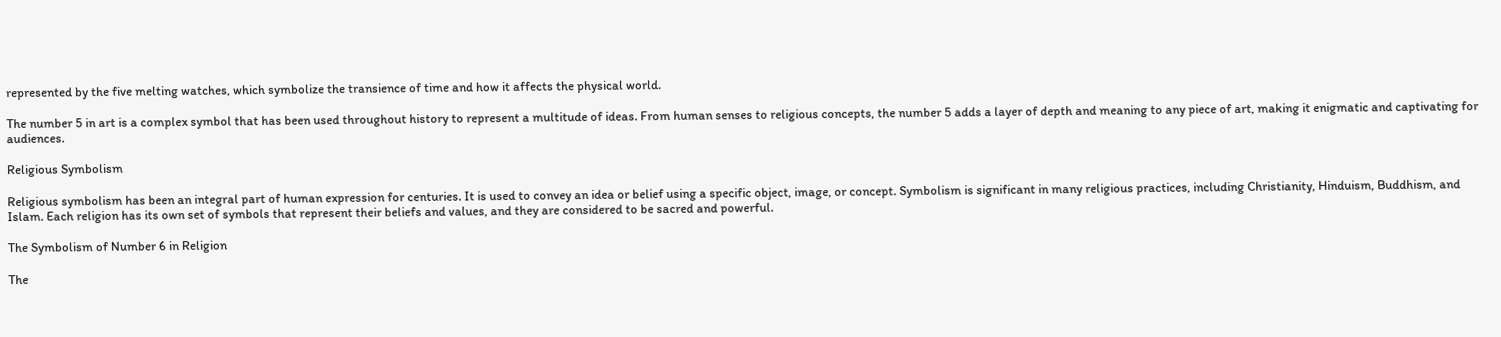represented by the five melting watches, which symbolize the transience of time and how it affects the physical world.

The number 5 in art is a complex symbol that has been used throughout history to represent a multitude of ideas. From human senses to religious concepts, the number 5 adds a layer of depth and meaning to any piece of art, making it enigmatic and captivating for audiences.

Religious Symbolism

Religious symbolism has been an integral part of human expression for centuries. It is used to convey an idea or belief using a specific object, image, or concept. Symbolism is significant in many religious practices, including Christianity, Hinduism, Buddhism, and Islam. Each religion has its own set of symbols that represent their beliefs and values, and they are considered to be sacred and powerful.

The Symbolism of Number 6 in Religion

The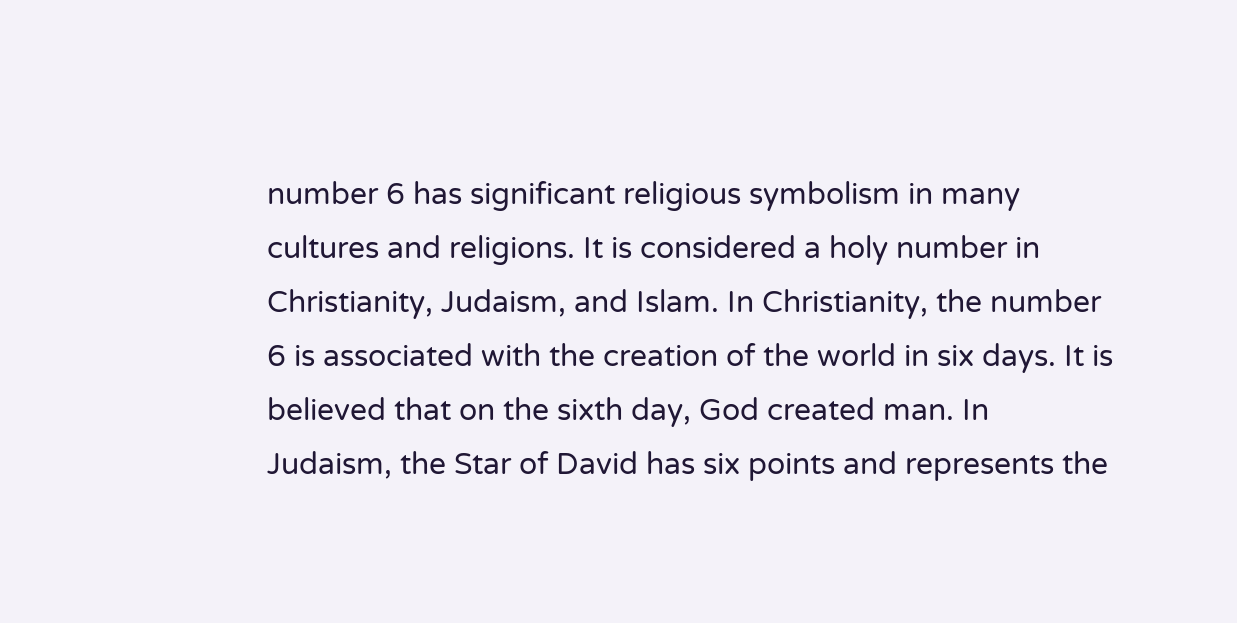number 6 has significant religious symbolism in many cultures and religions. It is considered a holy number in Christianity, Judaism, and Islam. In Christianity, the number 6 is associated with the creation of the world in six days. It is believed that on the sixth day, God created man. In Judaism, the Star of David has six points and represents the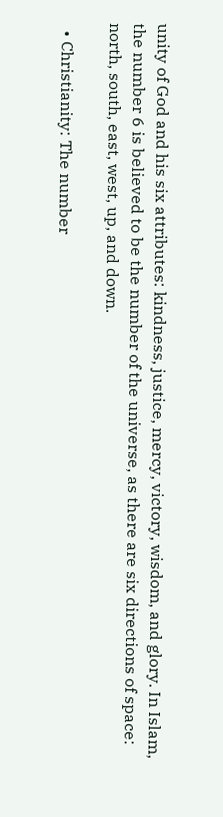unity of God and his six attributes: kindness, justice, mercy, victory, wisdom, and glory. In Islam, the number 6 is believed to be the number of the universe, as there are six directions of space: north, south, east, west, up, and down.

  • Christianity: The number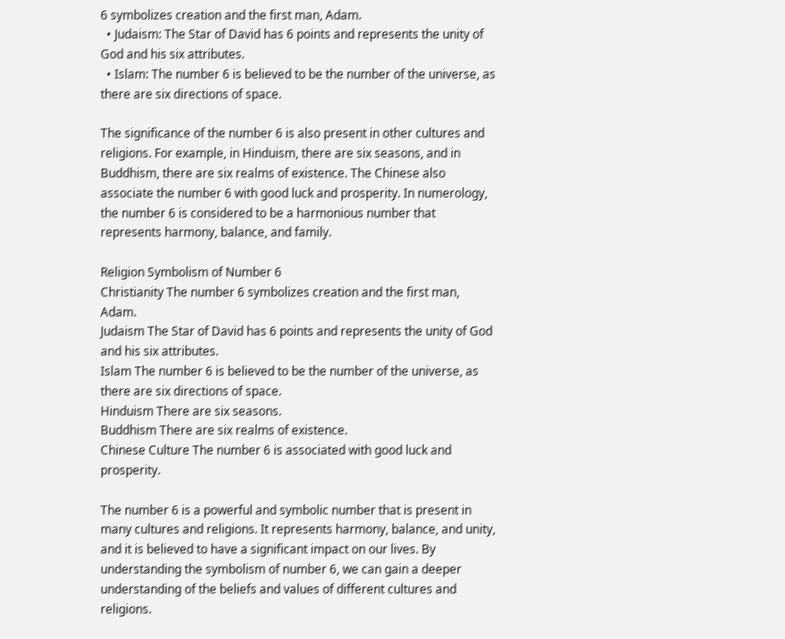6 symbolizes creation and the first man, Adam.
  • Judaism: The Star of David has 6 points and represents the unity of God and his six attributes.
  • Islam: The number 6 is believed to be the number of the universe, as there are six directions of space.

The significance of the number 6 is also present in other cultures and religions. For example, in Hinduism, there are six seasons, and in Buddhism, there are six realms of existence. The Chinese also associate the number 6 with good luck and prosperity. In numerology, the number 6 is considered to be a harmonious number that represents harmony, balance, and family.

Religion Symbolism of Number 6
Christianity The number 6 symbolizes creation and the first man, Adam.
Judaism The Star of David has 6 points and represents the unity of God and his six attributes.
Islam The number 6 is believed to be the number of the universe, as there are six directions of space.
Hinduism There are six seasons.
Buddhism There are six realms of existence.
Chinese Culture The number 6 is associated with good luck and prosperity.

The number 6 is a powerful and symbolic number that is present in many cultures and religions. It represents harmony, balance, and unity, and it is believed to have a significant impact on our lives. By understanding the symbolism of number 6, we can gain a deeper understanding of the beliefs and values of different cultures and religions.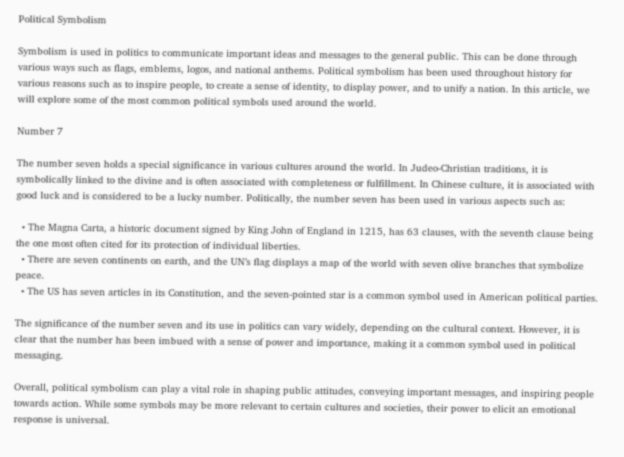Political Symbolism

Symbolism is used in politics to communicate important ideas and messages to the general public. This can be done through various ways such as flags, emblems, logos, and national anthems. Political symbolism has been used throughout history for various reasons such as to inspire people, to create a sense of identity, to display power, and to unify a nation. In this article, we will explore some of the most common political symbols used around the world.

Number 7

The number seven holds a special significance in various cultures around the world. In Judeo-Christian traditions, it is symbolically linked to the divine and is often associated with completeness or fulfillment. In Chinese culture, it is associated with good luck and is considered to be a lucky number. Politically, the number seven has been used in various aspects such as:

  • The Magna Carta, a historic document signed by King John of England in 1215, has 63 clauses, with the seventh clause being the one most often cited for its protection of individual liberties.
  • There are seven continents on earth, and the UN’s flag displays a map of the world with seven olive branches that symbolize peace.
  • The US has seven articles in its Constitution, and the seven-pointed star is a common symbol used in American political parties.

The significance of the number seven and its use in politics can vary widely, depending on the cultural context. However, it is clear that the number has been imbued with a sense of power and importance, making it a common symbol used in political messaging.

Overall, political symbolism can play a vital role in shaping public attitudes, conveying important messages, and inspiring people towards action. While some symbols may be more relevant to certain cultures and societies, their power to elicit an emotional response is universal.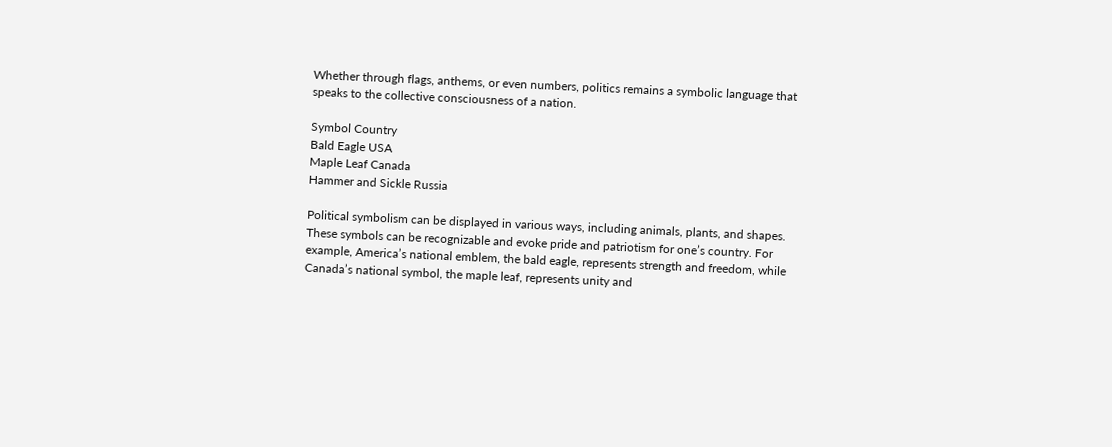Whether through flags, anthems, or even numbers, politics remains a symbolic language that speaks to the collective consciousness of a nation.

Symbol Country
Bald Eagle USA
Maple Leaf Canada
Hammer and Sickle Russia

Political symbolism can be displayed in various ways, including animals, plants, and shapes. These symbols can be recognizable and evoke pride and patriotism for one’s country. For example, America’s national emblem, the bald eagle, represents strength and freedom, while Canada’s national symbol, the maple leaf, represents unity and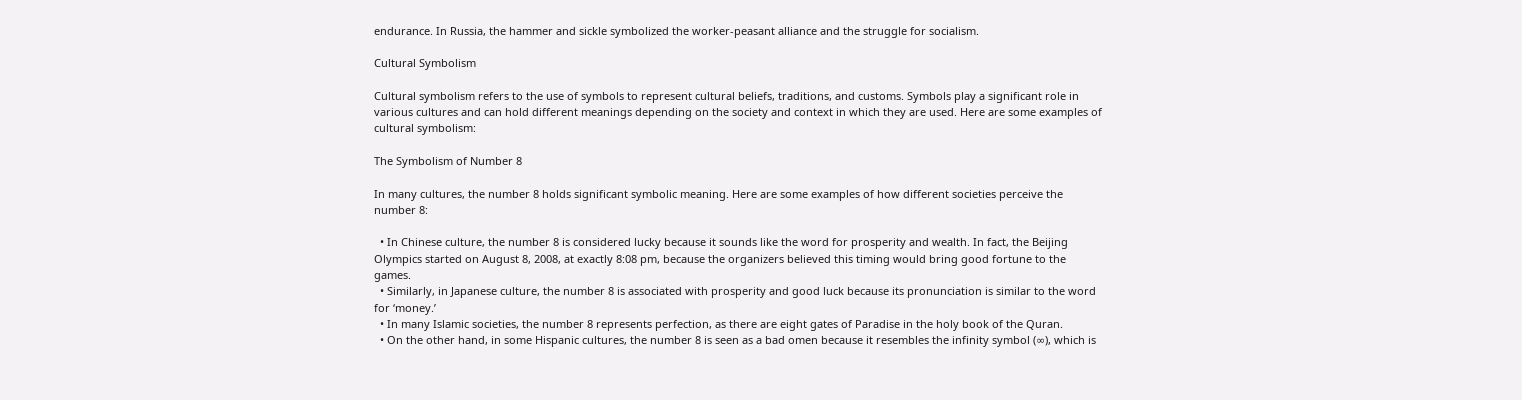endurance. In Russia, the hammer and sickle symbolized the worker-peasant alliance and the struggle for socialism.

Cultural Symbolism

Cultural symbolism refers to the use of symbols to represent cultural beliefs, traditions, and customs. Symbols play a significant role in various cultures and can hold different meanings depending on the society and context in which they are used. Here are some examples of cultural symbolism:

The Symbolism of Number 8

In many cultures, the number 8 holds significant symbolic meaning. Here are some examples of how different societies perceive the number 8:

  • In Chinese culture, the number 8 is considered lucky because it sounds like the word for prosperity and wealth. In fact, the Beijing Olympics started on August 8, 2008, at exactly 8:08 pm, because the organizers believed this timing would bring good fortune to the games.
  • Similarly, in Japanese culture, the number 8 is associated with prosperity and good luck because its pronunciation is similar to the word for ‘money.’
  • In many Islamic societies, the number 8 represents perfection, as there are eight gates of Paradise in the holy book of the Quran.
  • On the other hand, in some Hispanic cultures, the number 8 is seen as a bad omen because it resembles the infinity symbol (∞), which is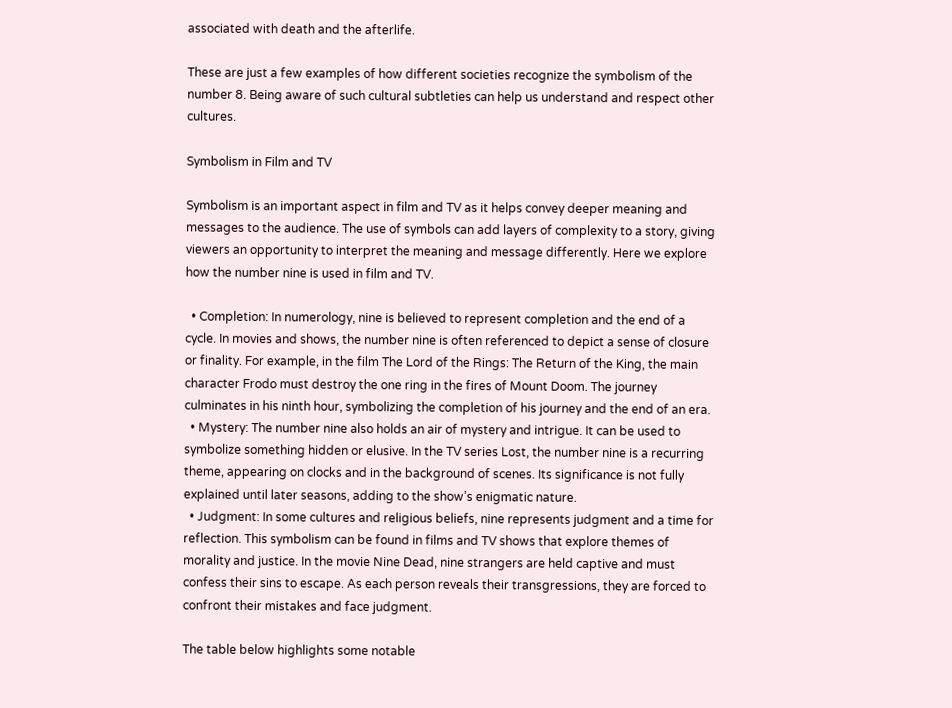associated with death and the afterlife.

These are just a few examples of how different societies recognize the symbolism of the number 8. Being aware of such cultural subtleties can help us understand and respect other cultures.

Symbolism in Film and TV

Symbolism is an important aspect in film and TV as it helps convey deeper meaning and messages to the audience. The use of symbols can add layers of complexity to a story, giving viewers an opportunity to interpret the meaning and message differently. Here we explore how the number nine is used in film and TV.

  • Completion: In numerology, nine is believed to represent completion and the end of a cycle. In movies and shows, the number nine is often referenced to depict a sense of closure or finality. For example, in the film The Lord of the Rings: The Return of the King, the main character Frodo must destroy the one ring in the fires of Mount Doom. The journey culminates in his ninth hour, symbolizing the completion of his journey and the end of an era.
  • Mystery: The number nine also holds an air of mystery and intrigue. It can be used to symbolize something hidden or elusive. In the TV series Lost, the number nine is a recurring theme, appearing on clocks and in the background of scenes. Its significance is not fully explained until later seasons, adding to the show’s enigmatic nature.
  • Judgment: In some cultures and religious beliefs, nine represents judgment and a time for reflection. This symbolism can be found in films and TV shows that explore themes of morality and justice. In the movie Nine Dead, nine strangers are held captive and must confess their sins to escape. As each person reveals their transgressions, they are forced to confront their mistakes and face judgment.

The table below highlights some notable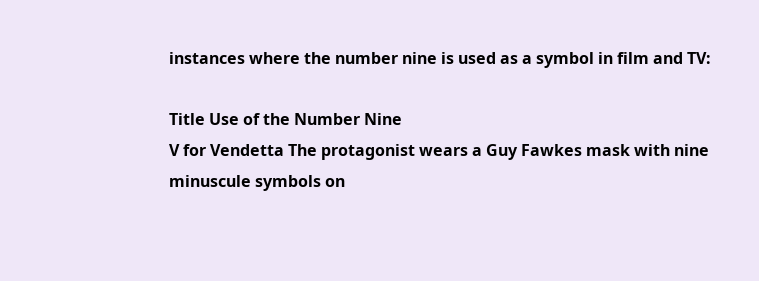instances where the number nine is used as a symbol in film and TV:

Title Use of the Number Nine
V for Vendetta The protagonist wears a Guy Fawkes mask with nine minuscule symbols on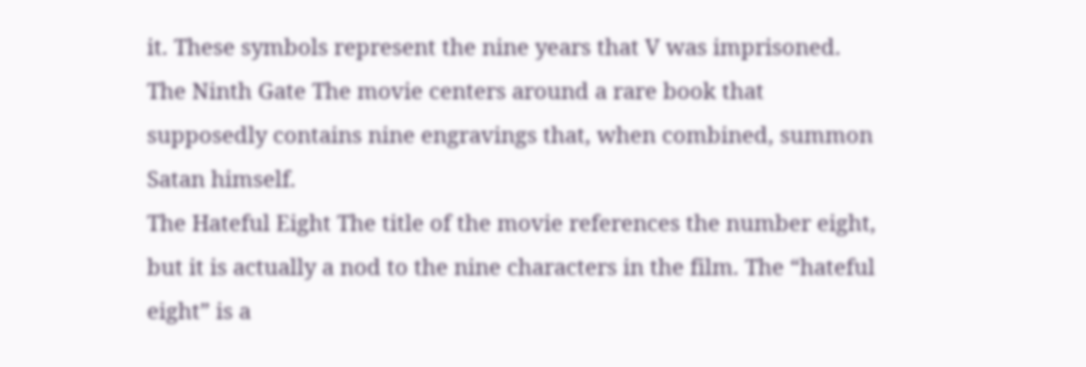it. These symbols represent the nine years that V was imprisoned.
The Ninth Gate The movie centers around a rare book that supposedly contains nine engravings that, when combined, summon Satan himself.
The Hateful Eight The title of the movie references the number eight, but it is actually a nod to the nine characters in the film. The “hateful eight” is a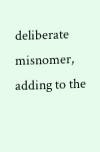deliberate misnomer, adding to the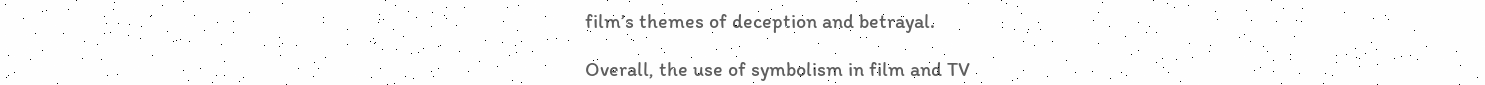film’s themes of deception and betrayal.

Overall, the use of symbolism in film and TV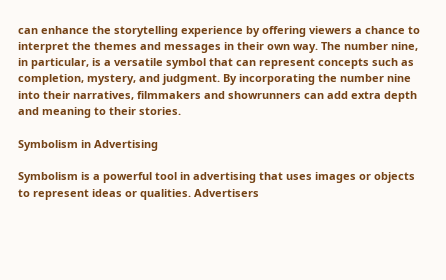can enhance the storytelling experience by offering viewers a chance to interpret the themes and messages in their own way. The number nine, in particular, is a versatile symbol that can represent concepts such as completion, mystery, and judgment. By incorporating the number nine into their narratives, filmmakers and showrunners can add extra depth and meaning to their stories.

Symbolism in Advertising

Symbolism is a powerful tool in advertising that uses images or objects to represent ideas or qualities. Advertisers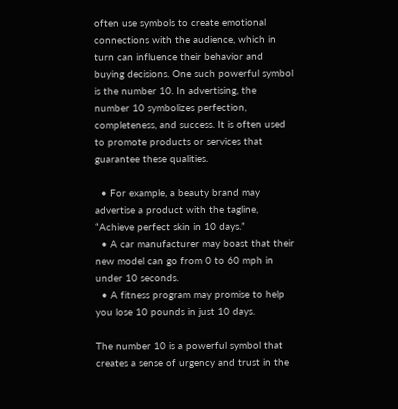often use symbols to create emotional connections with the audience, which in turn can influence their behavior and buying decisions. One such powerful symbol is the number 10. In advertising, the number 10 symbolizes perfection, completeness, and success. It is often used to promote products or services that guarantee these qualities.

  • For example, a beauty brand may advertise a product with the tagline, “Achieve perfect skin in 10 days.”
  • A car manufacturer may boast that their new model can go from 0 to 60 mph in under 10 seconds.
  • A fitness program may promise to help you lose 10 pounds in just 10 days.

The number 10 is a powerful symbol that creates a sense of urgency and trust in the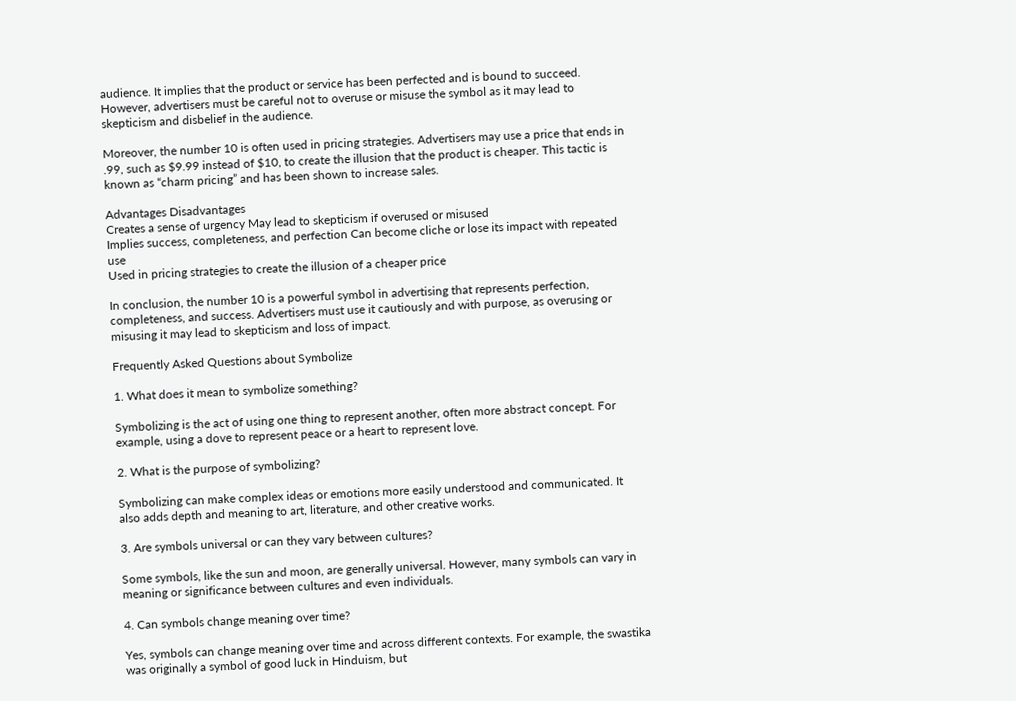audience. It implies that the product or service has been perfected and is bound to succeed. However, advertisers must be careful not to overuse or misuse the symbol as it may lead to skepticism and disbelief in the audience.

Moreover, the number 10 is often used in pricing strategies. Advertisers may use a price that ends in .99, such as $9.99 instead of $10, to create the illusion that the product is cheaper. This tactic is known as “charm pricing” and has been shown to increase sales.

Advantages Disadvantages
Creates a sense of urgency May lead to skepticism if overused or misused
Implies success, completeness, and perfection Can become cliche or lose its impact with repeated use
Used in pricing strategies to create the illusion of a cheaper price

In conclusion, the number 10 is a powerful symbol in advertising that represents perfection, completeness, and success. Advertisers must use it cautiously and with purpose, as overusing or misusing it may lead to skepticism and loss of impact.

Frequently Asked Questions about Symbolize

1. What does it mean to symbolize something?

Symbolizing is the act of using one thing to represent another, often more abstract concept. For example, using a dove to represent peace or a heart to represent love.

2. What is the purpose of symbolizing?

Symbolizing can make complex ideas or emotions more easily understood and communicated. It also adds depth and meaning to art, literature, and other creative works.

3. Are symbols universal or can they vary between cultures?

Some symbols, like the sun and moon, are generally universal. However, many symbols can vary in meaning or significance between cultures and even individuals.

4. Can symbols change meaning over time?

Yes, symbols can change meaning over time and across different contexts. For example, the swastika was originally a symbol of good luck in Hinduism, but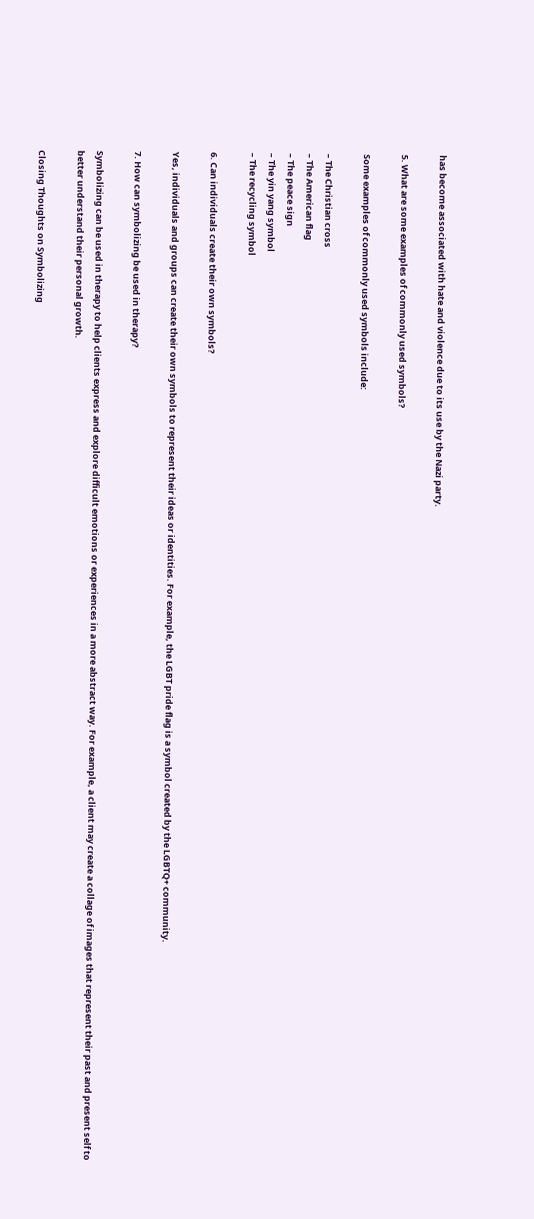has become associated with hate and violence due to its use by the Nazi party.

5. What are some examples of commonly used symbols?

Some examples of commonly used symbols include:

– The Christian cross
– The American flag
– The peace sign
– The yin yang symbol
– The recycling symbol

6. Can individuals create their own symbols?

Yes, individuals and groups can create their own symbols to represent their ideas or identities. For example, the LGBT pride flag is a symbol created by the LGBTQ+ community.

7. How can symbolizing be used in therapy?

Symbolizing can be used in therapy to help clients express and explore difficult emotions or experiences in a more abstract way. For example, a client may create a collage of images that represent their past and present self to better understand their personal growth.

Closing Thoughts on Symbolizing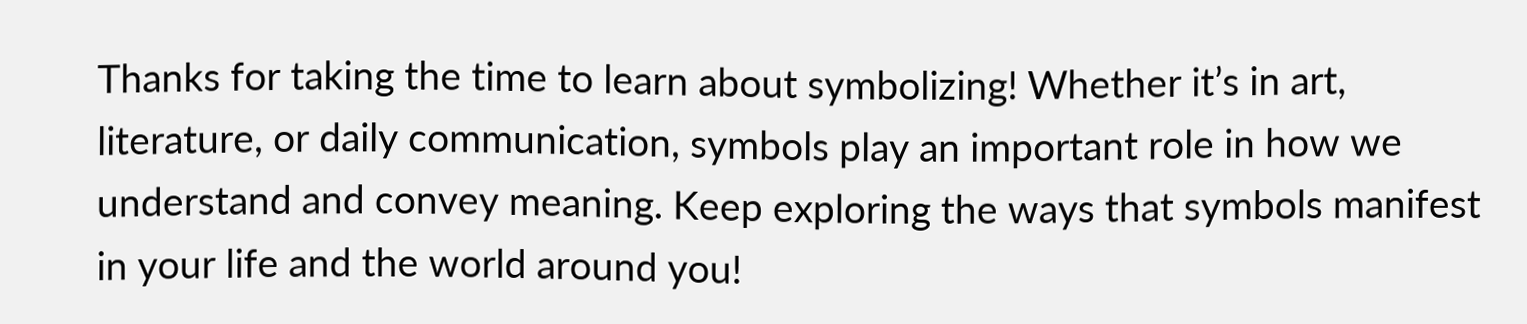Thanks for taking the time to learn about symbolizing! Whether it’s in art, literature, or daily communication, symbols play an important role in how we understand and convey meaning. Keep exploring the ways that symbols manifest in your life and the world around you!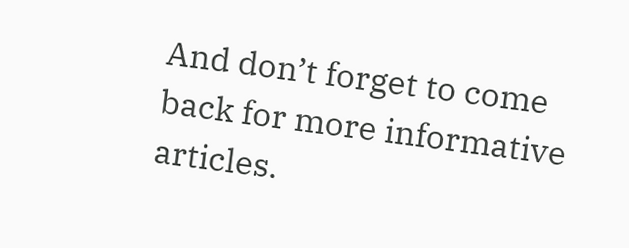And don’t forget to come back for more informative articles.